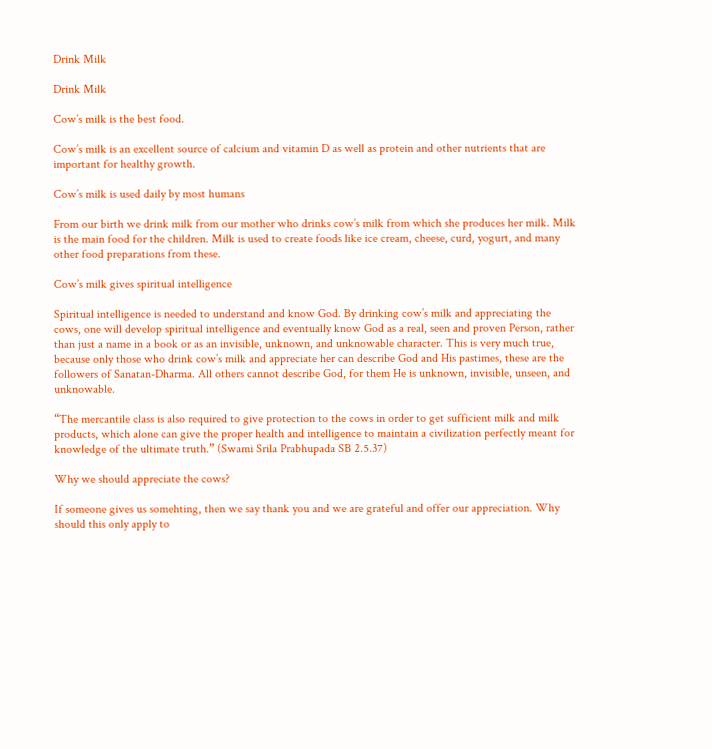Drink Milk

Drink Milk

Cow’s milk is the best food.

Cow’s milk is an excellent source of calcium and vitamin D as well as protein and other nutrients that are important for healthy growth.

Cow’s milk is used daily by most humans

From our birth we drink milk from our mother who drinks cow’s milk from which she produces her milk. Milk is the main food for the children. Milk is used to create foods like ice cream, cheese, curd, yogurt, and many other food preparations from these.

Cow’s milk gives spiritual intelligence

Spiritual intelligence is needed to understand and know God. By drinking cow’s milk and appreciating the cows, one will develop spiritual intelligence and eventually know God as a real, seen and proven Person, rather than just a name in a book or as an invisible, unknown, and unknowable character. This is very much true, because only those who drink cow’s milk and appreciate her can describe God and His pastimes, these are the followers of Sanatan-Dharma. All others cannot describe God, for them He is unknown, invisible, unseen, and unknowable.

“The mercantile class is also required to give protection to the cows in order to get sufficient milk and milk products, which alone can give the proper health and intelligence to maintain a civilization perfectly meant for knowledge of the ultimate truth.” (Swami Srila Prabhupada SB 2.5.37)

Why we should appreciate the cows?

If someone gives us somehting, then we say thank you and we are grateful and offer our appreciation. Why should this only apply to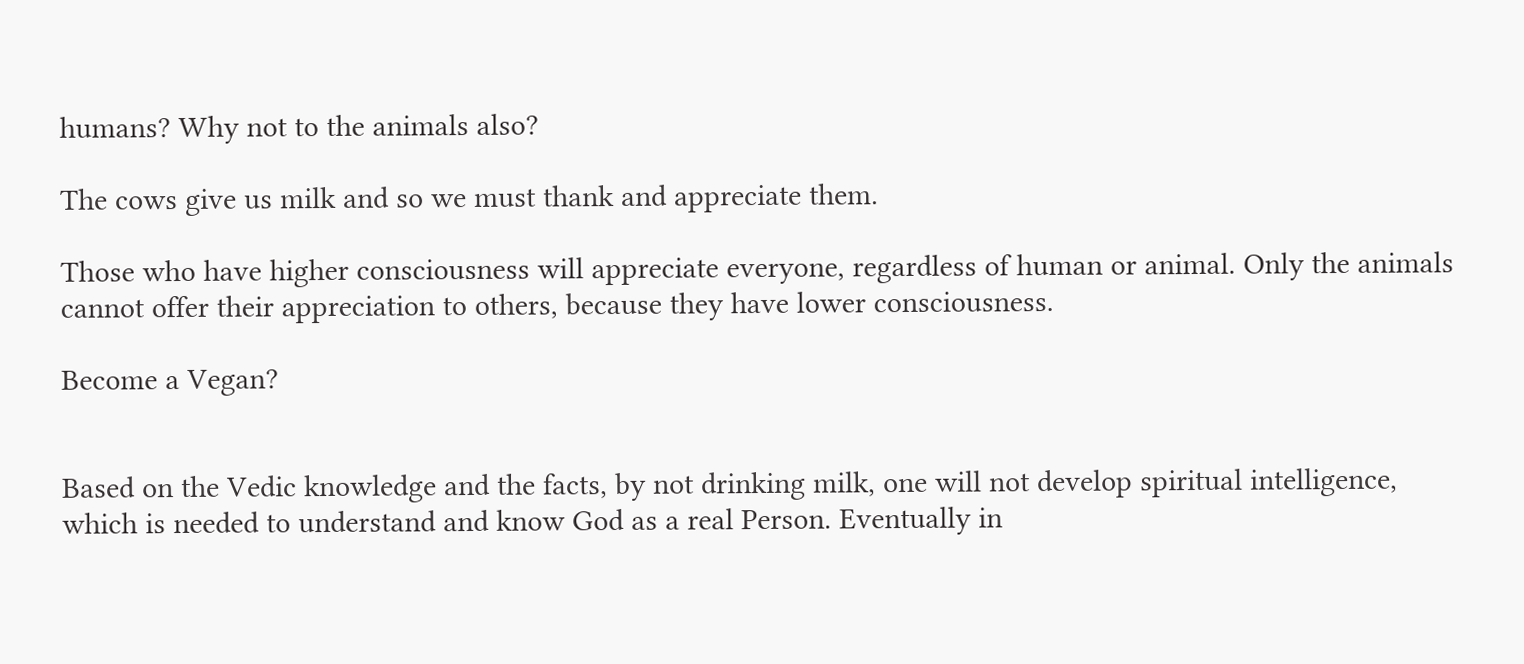humans? Why not to the animals also?

The cows give us milk and so we must thank and appreciate them.

Those who have higher consciousness will appreciate everyone, regardless of human or animal. Only the animals cannot offer their appreciation to others, because they have lower consciousness.

Become a Vegan?


Based on the Vedic knowledge and the facts, by not drinking milk, one will not develop spiritual intelligence, which is needed to understand and know God as a real Person. Eventually in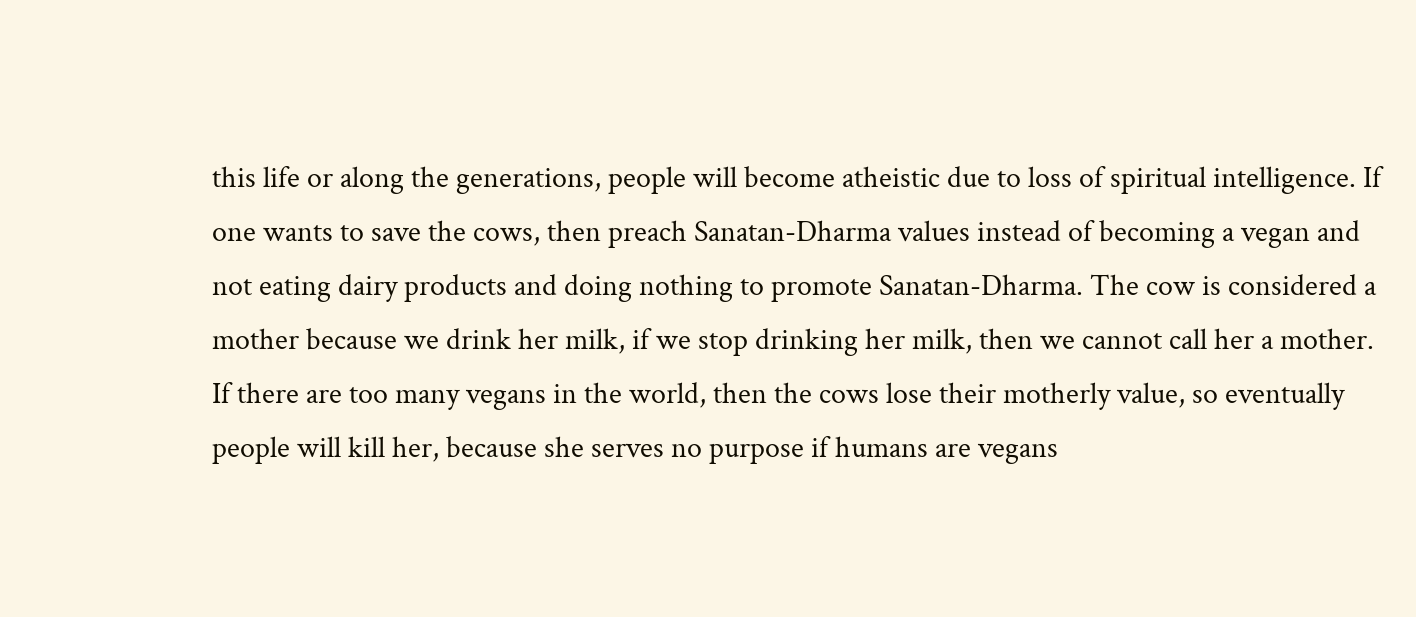this life or along the generations, people will become atheistic due to loss of spiritual intelligence. If one wants to save the cows, then preach Sanatan-Dharma values instead of becoming a vegan and not eating dairy products and doing nothing to promote Sanatan-Dharma. The cow is considered a mother because we drink her milk, if we stop drinking her milk, then we cannot call her a mother. If there are too many vegans in the world, then the cows lose their motherly value, so eventually people will kill her, because she serves no purpose if humans are vegans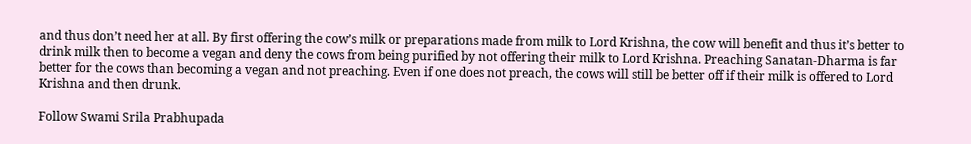and thus don’t need her at all. By first offering the cow’s milk or preparations made from milk to Lord Krishna, the cow will benefit and thus it’s better to drink milk then to become a vegan and deny the cows from being purified by not offering their milk to Lord Krishna. Preaching Sanatan-Dharma is far better for the cows than becoming a vegan and not preaching. Even if one does not preach, the cows will still be better off if their milk is offered to Lord Krishna and then drunk.

Follow Swami Srila Prabhupada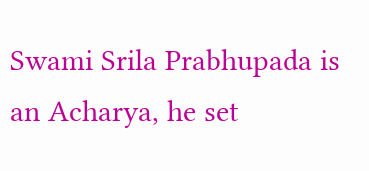Swami Srila Prabhupada is an Acharya, he set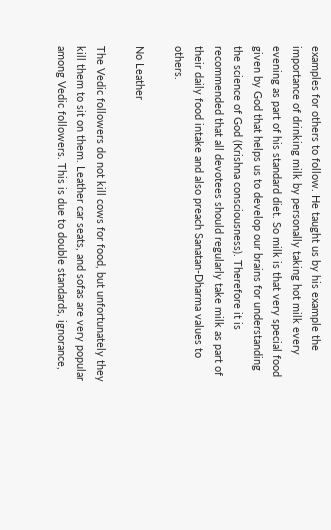examples for others to follow. He taught us by his example the importance of drinking milk by personally taking hot milk every evening as part of his standard diet. So milk is that very special food given by God that helps us to develop our brains for understanding the science of God (Krishna consciousness). Therefore it is recommended that all devotees should regularly take milk as part of their daily food intake and also preach Sanatan-Dharma values to others.

No Leather

The Vedic followers do not kill cows for food, but unfortunately they kill them to sit on them. Leather car seats, and sofas are very popular among Vedic followers. This is due to double standards, ignorance,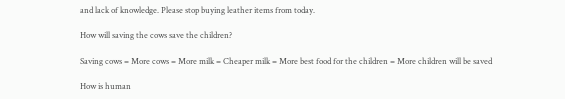and lack of knowledge. Please stop buying leather items from today.

How will saving the cows save the children?

Saving cows = More cows = More milk = Cheaper milk = More best food for the children = More children will be saved

How is human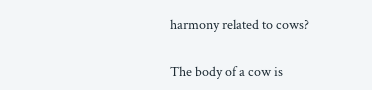harmony related to cows?

The body of a cow is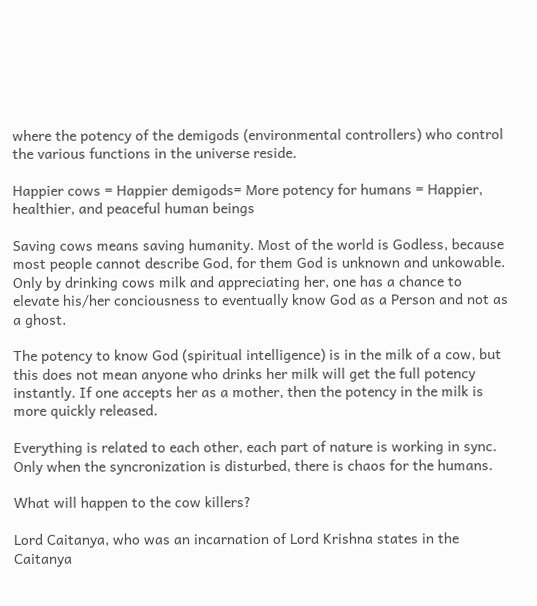where the potency of the demigods (environmental controllers) who control the various functions in the universe reside.

Happier cows = Happier demigods= More potency for humans = Happier, healthier, and peaceful human beings

Saving cows means saving humanity. Most of the world is Godless, because most people cannot describe God, for them God is unknown and unkowable. Only by drinking cows milk and appreciating her, one has a chance to elevate his/her conciousness to eventually know God as a Person and not as a ghost.

The potency to know God (spiritual intelligence) is in the milk of a cow, but this does not mean anyone who drinks her milk will get the full potency instantly. If one accepts her as a mother, then the potency in the milk is more quickly released.

Everything is related to each other, each part of nature is working in sync. Only when the syncronization is disturbed, there is chaos for the humans.

What will happen to the cow killers?

Lord Caitanya, who was an incarnation of Lord Krishna states in the Caitanya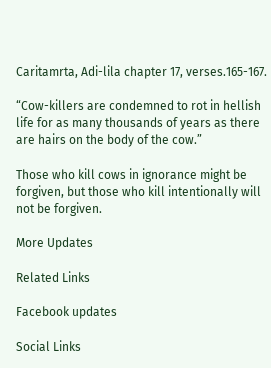Caritamrta, Adi-lila chapter 17, verses.165-167.

“Cow-killers are condemned to rot in hellish life for as many thousands of years as there are hairs on the body of the cow.”

Those who kill cows in ignorance might be forgiven, but those who kill intentionally will not be forgiven.

More Updates

Related Links

Facebook updates

Social Links